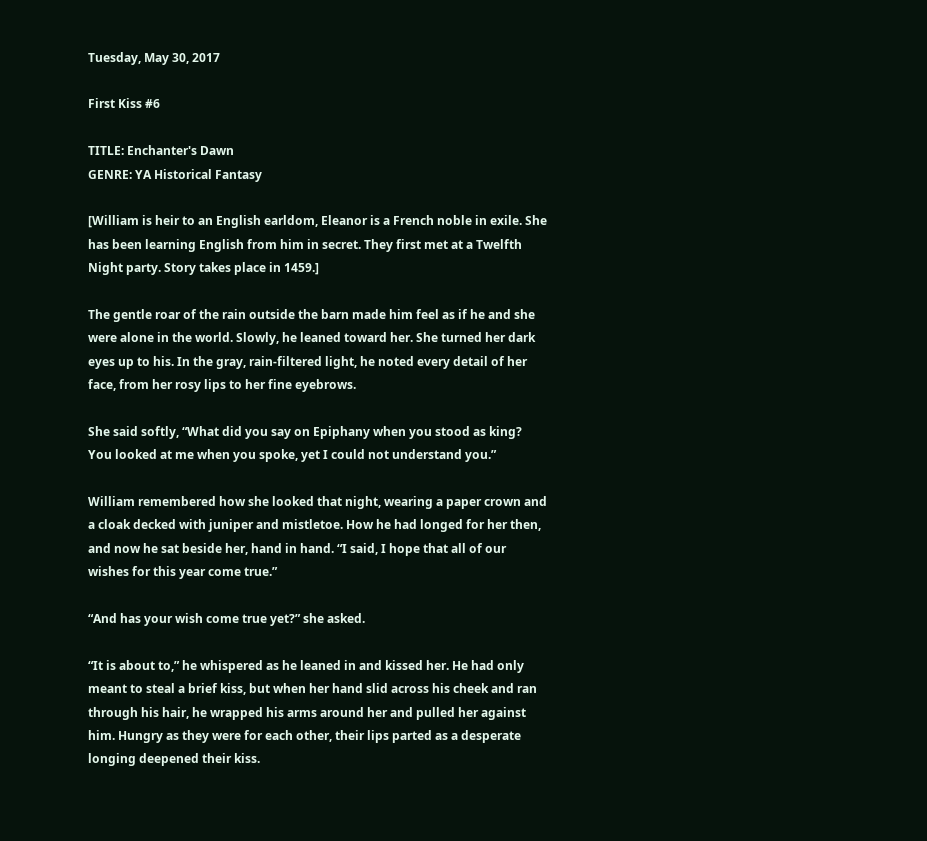Tuesday, May 30, 2017

First Kiss #6

TITLE: Enchanter's Dawn
GENRE: YA Historical Fantasy

[William is heir to an English earldom, Eleanor is a French noble in exile. She has been learning English from him in secret. They first met at a Twelfth Night party. Story takes place in 1459.]

The gentle roar of the rain outside the barn made him feel as if he and she were alone in the world. Slowly, he leaned toward her. She turned her dark eyes up to his. In the gray, rain-filtered light, he noted every detail of her face, from her rosy lips to her fine eyebrows.

She said softly, “What did you say on Epiphany when you stood as king? You looked at me when you spoke, yet I could not understand you.”

William remembered how she looked that night, wearing a paper crown and a cloak decked with juniper and mistletoe. How he had longed for her then, and now he sat beside her, hand in hand. “I said, I hope that all of our wishes for this year come true.”

“And has your wish come true yet?” she asked.

“It is about to,” he whispered as he leaned in and kissed her. He had only meant to steal a brief kiss, but when her hand slid across his cheek and ran through his hair, he wrapped his arms around her and pulled her against him. Hungry as they were for each other, their lips parted as a desperate longing deepened their kiss.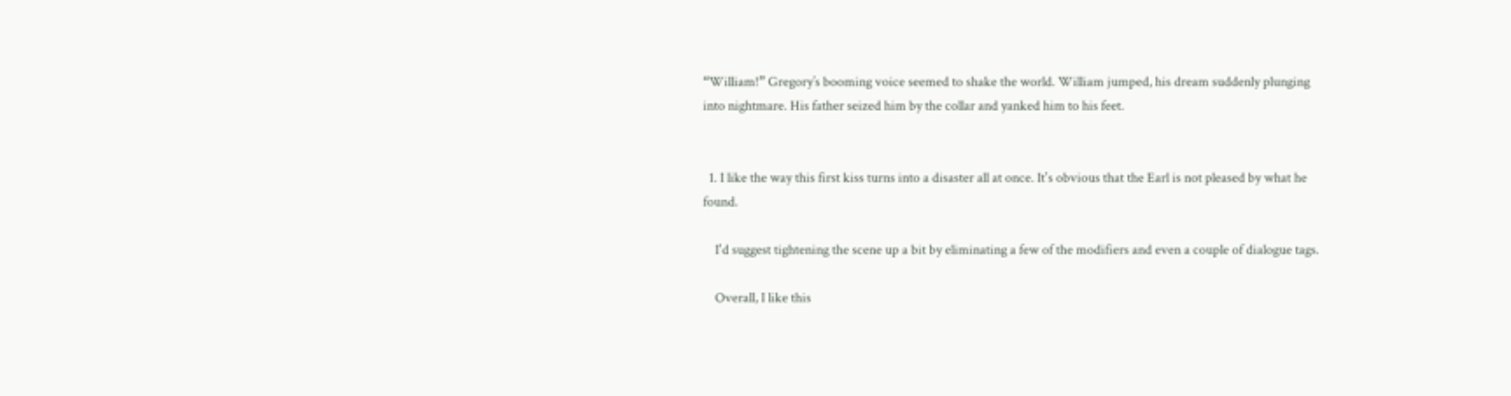“William!” Gregory’s booming voice seemed to shake the world. William jumped, his dream suddenly plunging into nightmare. His father seized him by the collar and yanked him to his feet.


  1. I like the way this first kiss turns into a disaster all at once. It's obvious that the Earl is not pleased by what he found.

    I'd suggest tightening the scene up a bit by eliminating a few of the modifiers and even a couple of dialogue tags.

    Overall, I like this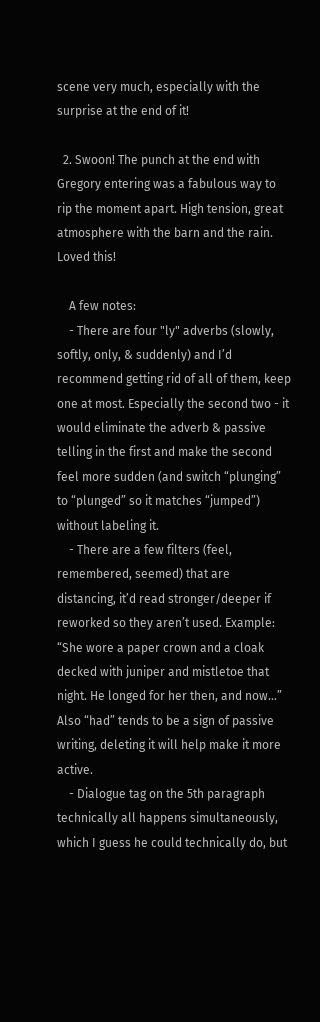scene very much, especially with the surprise at the end of it!

  2. Swoon! The punch at the end with Gregory entering was a fabulous way to rip the moment apart. High tension, great atmosphere with the barn and the rain. Loved this!

    A few notes:
    - There are four "ly" adverbs (slowly, softly, only, & suddenly) and I’d recommend getting rid of all of them, keep one at most. Especially the second two - it would eliminate the adverb & passive telling in the first and make the second feel more sudden (and switch “plunging” to “plunged” so it matches “jumped”) without labeling it.
    - There are a few filters (feel, remembered, seemed) that are distancing, it’d read stronger/deeper if reworked so they aren’t used. Example: “She wore a paper crown and a cloak decked with juniper and mistletoe that night. He longed for her then, and now…” Also “had” tends to be a sign of passive writing, deleting it will help make it more active.
    - Dialogue tag on the 5th paragraph technically all happens simultaneously, which I guess he could technically do, but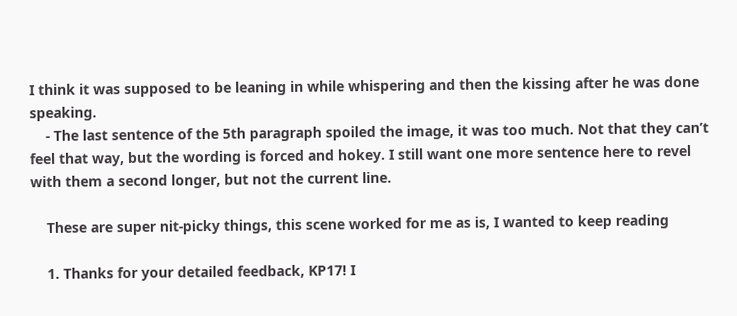I think it was supposed to be leaning in while whispering and then the kissing after he was done speaking.
    - The last sentence of the 5th paragraph spoiled the image, it was too much. Not that they can’t feel that way, but the wording is forced and hokey. I still want one more sentence here to revel with them a second longer, but not the current line.

    These are super nit-picky things, this scene worked for me as is, I wanted to keep reading

    1. Thanks for your detailed feedback, KP17! I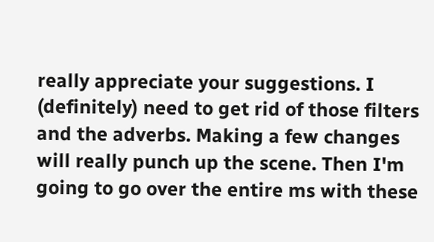really appreciate your suggestions. I (definitely) need to get rid of those filters and the adverbs. Making a few changes will really punch up the scene. Then I'm going to go over the entire ms with these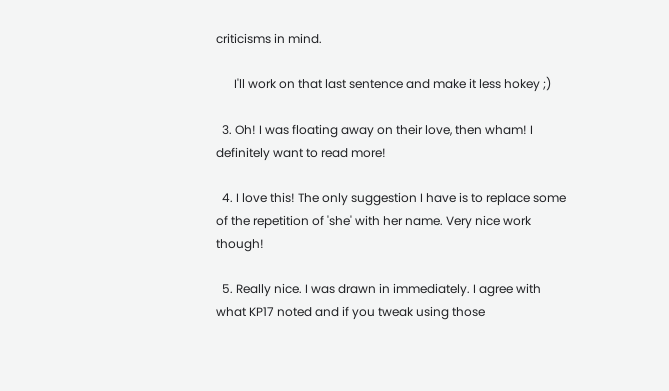criticisms in mind.

      I'll work on that last sentence and make it less hokey ;)

  3. Oh! I was floating away on their love, then wham! I definitely want to read more!

  4. I love this! The only suggestion I have is to replace some of the repetition of 'she' with her name. Very nice work though!

  5. Really nice. I was drawn in immediately. I agree with what KP17 noted and if you tweak using those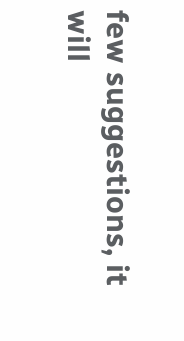few suggestions, it will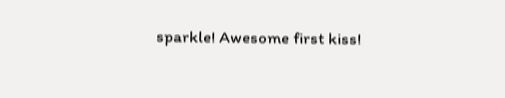sparkle! Awesome first kiss!